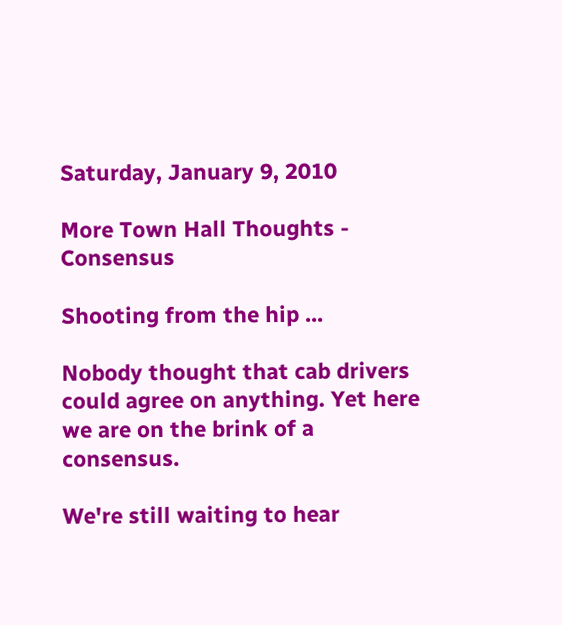Saturday, January 9, 2010

More Town Hall Thoughts - Consensus

Shooting from the hip ...

Nobody thought that cab drivers could agree on anything. Yet here we are on the brink of a consensus.

We're still waiting to hear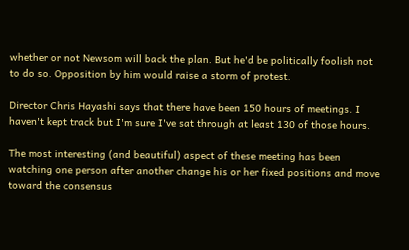whether or not Newsom will back the plan. But he'd be politically foolish not to do so. Opposition by him would raise a storm of protest.

Director Chris Hayashi says that there have been 150 hours of meetings. I haven't kept track but I'm sure I've sat through at least 130 of those hours.

The most interesting (and beautiful) aspect of these meeting has been watching one person after another change his or her fixed positions and move toward the consensus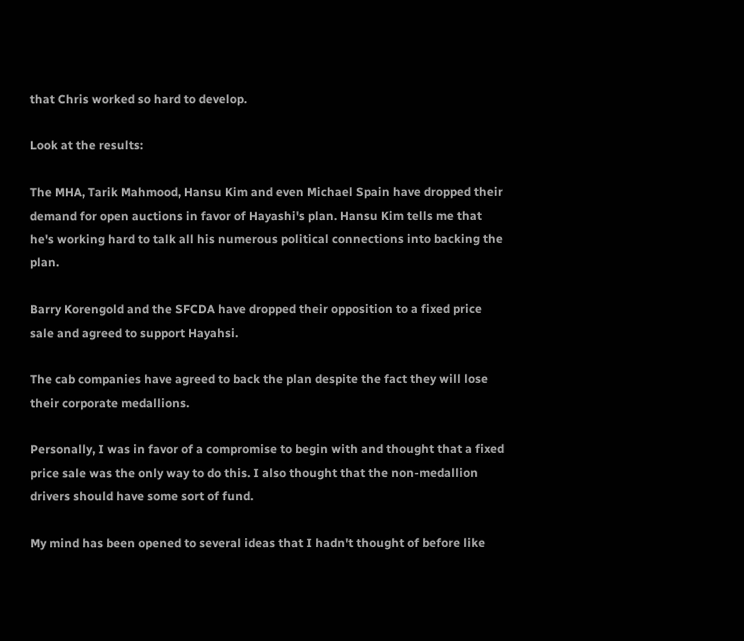that Chris worked so hard to develop.

Look at the results:

The MHA, Tarik Mahmood, Hansu Kim and even Michael Spain have dropped their demand for open auctions in favor of Hayashi's plan. Hansu Kim tells me that he's working hard to talk all his numerous political connections into backing the plan.

Barry Korengold and the SFCDA have dropped their opposition to a fixed price sale and agreed to support Hayahsi.

The cab companies have agreed to back the plan despite the fact they will lose their corporate medallions.

Personally, I was in favor of a compromise to begin with and thought that a fixed price sale was the only way to do this. I also thought that the non-medallion drivers should have some sort of fund.

My mind has been opened to several ideas that I hadn't thought of before like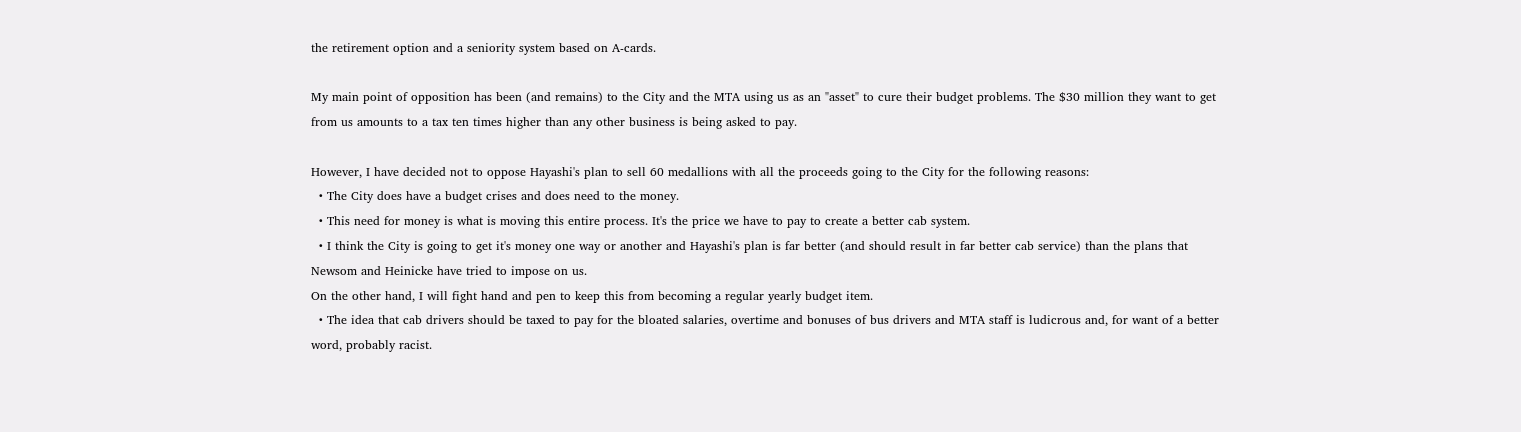the retirement option and a seniority system based on A-cards.

My main point of opposition has been (and remains) to the City and the MTA using us as an "asset" to cure their budget problems. The $30 million they want to get from us amounts to a tax ten times higher than any other business is being asked to pay.

However, I have decided not to oppose Hayashi's plan to sell 60 medallions with all the proceeds going to the City for the following reasons:
  • The City does have a budget crises and does need to the money.
  • This need for money is what is moving this entire process. It's the price we have to pay to create a better cab system.
  • I think the City is going to get it's money one way or another and Hayashi's plan is far better (and should result in far better cab service) than the plans that Newsom and Heinicke have tried to impose on us.
On the other hand, I will fight hand and pen to keep this from becoming a regular yearly budget item.
  • The idea that cab drivers should be taxed to pay for the bloated salaries, overtime and bonuses of bus drivers and MTA staff is ludicrous and, for want of a better word, probably racist.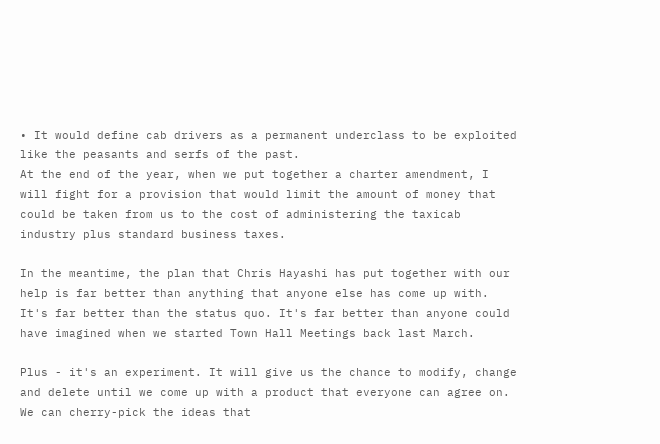• It would define cab drivers as a permanent underclass to be exploited like the peasants and serfs of the past.
At the end of the year, when we put together a charter amendment, I will fight for a provision that would limit the amount of money that could be taken from us to the cost of administering the taxicab industry plus standard business taxes.

In the meantime, the plan that Chris Hayashi has put together with our help is far better than anything that anyone else has come up with. It's far better than the status quo. It's far better than anyone could have imagined when we started Town Hall Meetings back last March.

Plus - it's an experiment. It will give us the chance to modify, change and delete until we come up with a product that everyone can agree on. We can cherry-pick the ideas that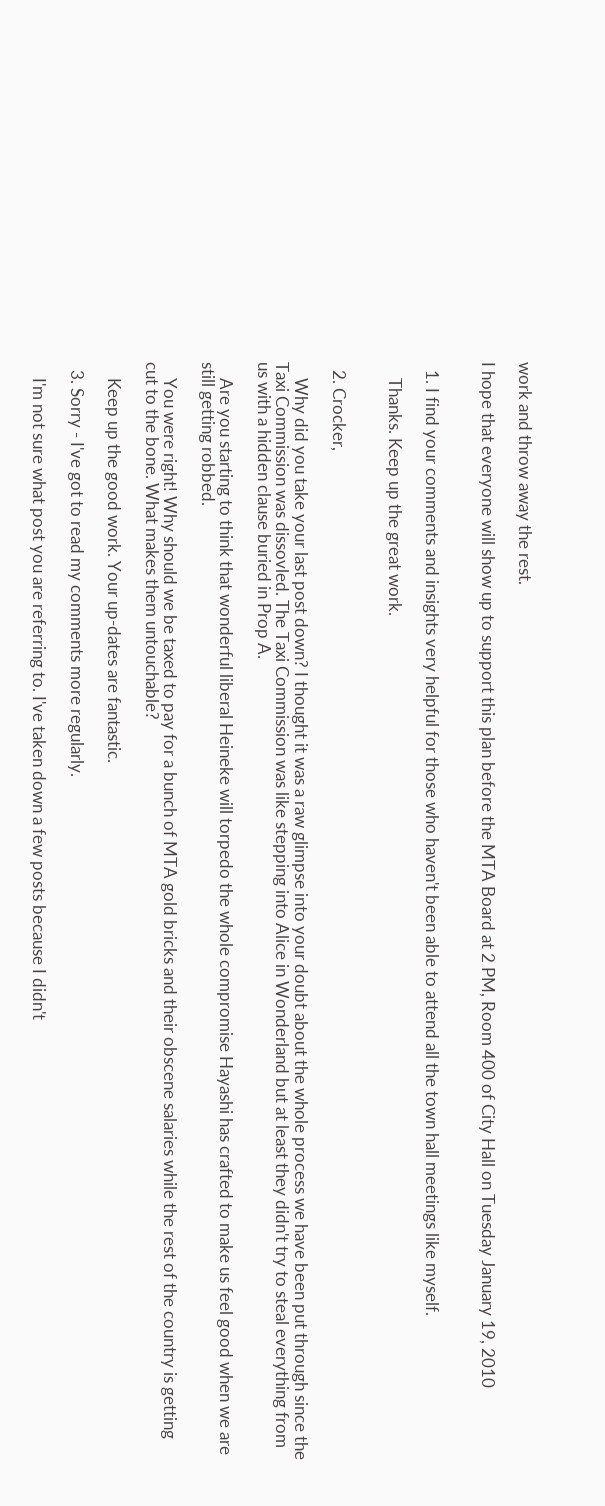work and throw away the rest.

I hope that everyone will show up to support this plan before the MTA Board at 2 PM, Room 400 of City Hall on Tuesday January 19, 2010


  1. I find your comments and insights very helpful for those who haven't been able to attend all the town hall meetings like myself.

    Thanks. Keep up the great work.


  2. Crocker,

    Why did you take your last post down? I thought it was a raw glimpse into your doubt about the whole process we have been put through since the Taxi Commission was dissovled. The Taxi Commission was like stepping into Alice in Wonderland but at least they didn't try to steal everything from us with a hidden clause buried in Prop A.

    Are you starting to think that wonderful liberal Heineke will torpedo the whole compromise Hayashi has crafted to make us feel good when we are still getting robbed.

    You were right! Why should we be taxed to pay for a bunch of MTA gold bricks and their obscene salaries while the rest of the country is getting cut to the bone. What makes them untouchable?

    Keep up the good work. Your up-dates are fantastic.

  3. Sorry - I've got to read my comments more regularly.

    I'm not sure what post you are referring to. I've taken down a few posts because I didn't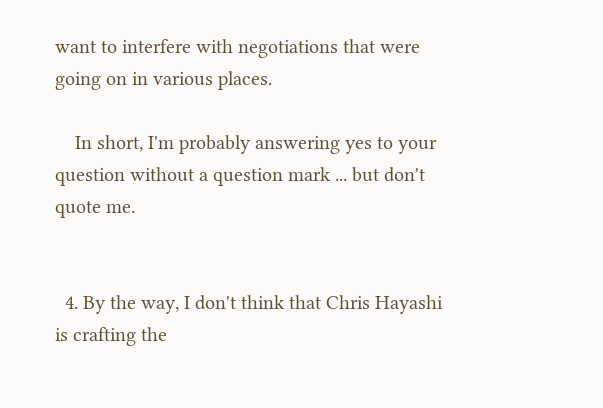want to interfere with negotiations that were going on in various places.

    In short, I'm probably answering yes to your question without a question mark ... but don't quote me.


  4. By the way, I don't think that Chris Hayashi is crafting the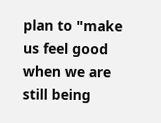plan to "make us feel good when we are still being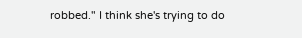robbed." I think she's trying to do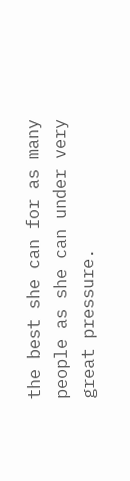the best she can for as many people as she can under very great pressure.